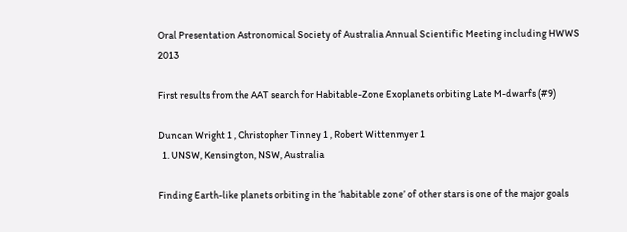Oral Presentation Astronomical Society of Australia Annual Scientific Meeting including HWWS 2013

First results from the AAT search for Habitable-Zone Exoplanets orbiting Late M-dwarfs (#9)

Duncan Wright 1 , Christopher Tinney 1 , Robert Wittenmyer 1
  1. UNSW, Kensington, NSW, Australia

Finding Earth-like planets orbiting in the ‘habitable zone’ of other stars is one of the major goals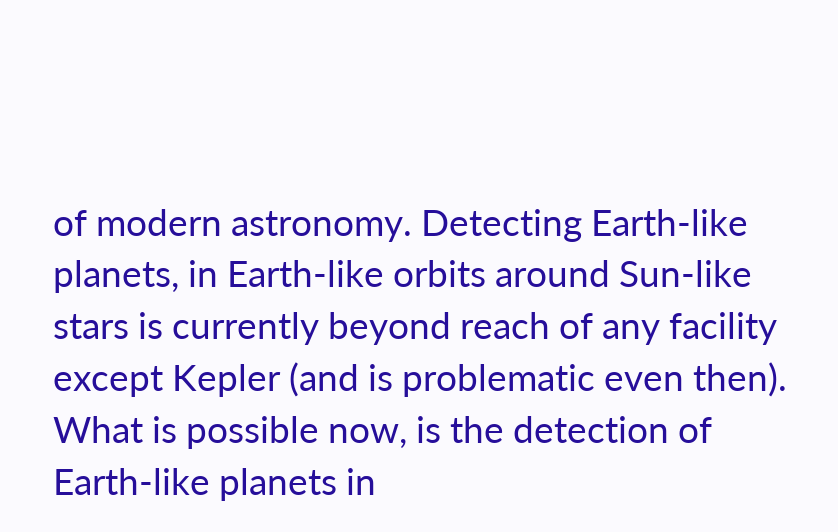of modern astronomy. Detecting Earth-like planets, in Earth-like orbits around Sun-like stars is currently beyond reach of any facility except Kepler (and is problematic even then). What is possible now, is the detection of Earth-like planets in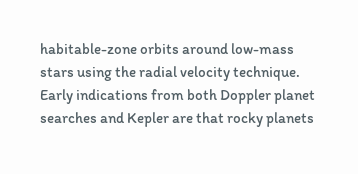habitable-zone orbits around low-mass stars using the radial velocity technique. Early indications from both Doppler planet searches and Kepler are that rocky planets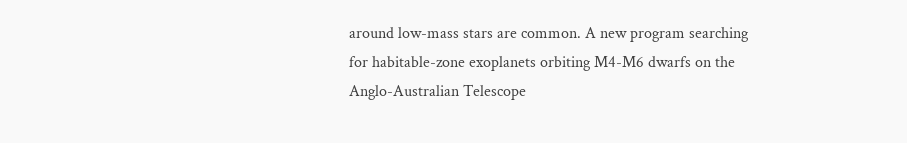around low-mass stars are common. A new program searching for habitable-zone exoplanets orbiting M4-M6 dwarfs on the Anglo-Australian Telescope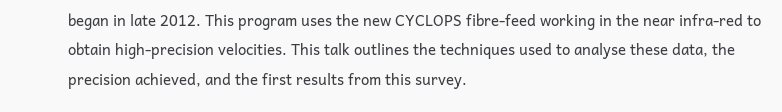began in late 2012. This program uses the new CYCLOPS fibre-feed working in the near infra-red to obtain high-precision velocities. This talk outlines the techniques used to analyse these data, the precision achieved, and the first results from this survey.